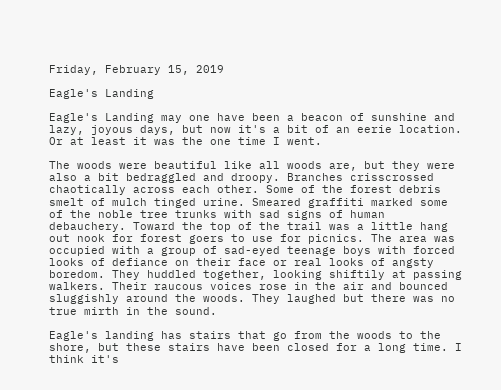Friday, February 15, 2019

Eagle's Landing

Eagle's Landing may one have been a beacon of sunshine and lazy, joyous days, but now it's a bit of an eerie location. Or at least it was the one time I went.

The woods were beautiful like all woods are, but they were also a bit bedraggled and droopy. Branches crisscrossed chaotically across each other. Some of the forest debris smelt of mulch tinged urine. Smeared graffiti marked some of the noble tree trunks with sad signs of human debauchery. Toward the top of the trail was a little hang out nook for forest goers to use for picnics. The area was occupied with a group of sad-eyed teenage boys with forced looks of defiance on their face or real looks of angsty boredom. They huddled together, looking shiftily at passing walkers. Their raucous voices rose in the air and bounced sluggishly around the woods. They laughed but there was no true mirth in the sound.

Eagle's landing has stairs that go from the woods to the shore, but these stairs have been closed for a long time. I think it's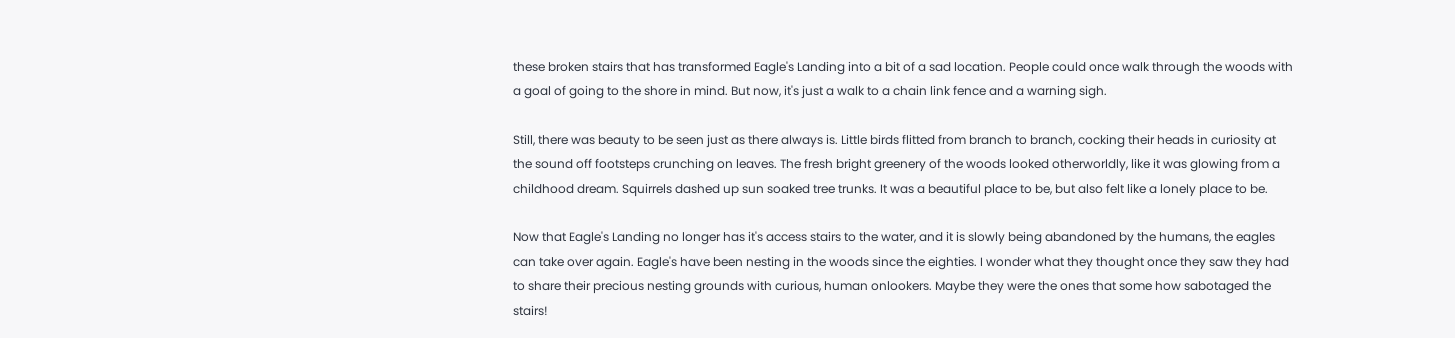these broken stairs that has transformed Eagle's Landing into a bit of a sad location. People could once walk through the woods with a goal of going to the shore in mind. But now, it's just a walk to a chain link fence and a warning sigh.

Still, there was beauty to be seen just as there always is. Little birds flitted from branch to branch, cocking their heads in curiosity at the sound off footsteps crunching on leaves. The fresh bright greenery of the woods looked otherworldly, like it was glowing from a childhood dream. Squirrels dashed up sun soaked tree trunks. It was a beautiful place to be, but also felt like a lonely place to be.

Now that Eagle's Landing no longer has it's access stairs to the water, and it is slowly being abandoned by the humans, the eagles can take over again. Eagle's have been nesting in the woods since the eighties. I wonder what they thought once they saw they had to share their precious nesting grounds with curious, human onlookers. Maybe they were the ones that some how sabotaged the stairs!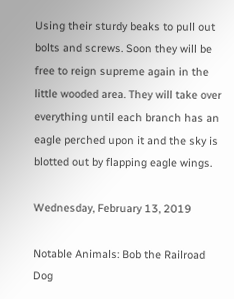Using their sturdy beaks to pull out bolts and screws. Soon they will be free to reign supreme again in the little wooded area. They will take over everything until each branch has an eagle perched upon it and the sky is blotted out by flapping eagle wings.

Wednesday, February 13, 2019

Notable Animals: Bob the Railroad Dog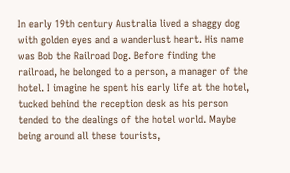In early 19th century Australia lived a shaggy dog with golden eyes and a wanderlust heart. His name was Bob the Railroad Dog. Before finding the railroad, he belonged to a person, a manager of the hotel. I imagine he spent his early life at the hotel, tucked behind the reception desk as his person tended to the dealings of the hotel world. Maybe being around all these tourists,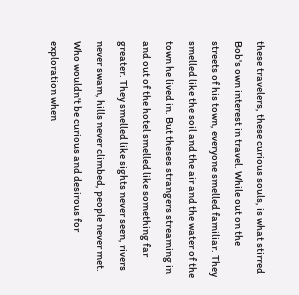these travelers, these curious souls, is what stirred Bob's own interest in travel. While out on the streets of his town, everyone smelled familiar. They smelled like the soil and the air and the water of the town he lived in. But theses strangers streaming in and out of the hotel smelled like something far greater. They smelled like sights never seen, rivers never swam, hills never climbed, people never met. Who wouldn't be curious and desirous for exploration when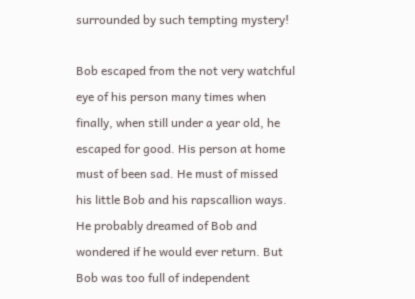surrounded by such tempting mystery!

Bob escaped from the not very watchful eye of his person many times when finally, when still under a year old, he escaped for good. His person at home must of been sad. He must of missed his little Bob and his rapscallion ways. He probably dreamed of Bob and wondered if he would ever return. But Bob was too full of independent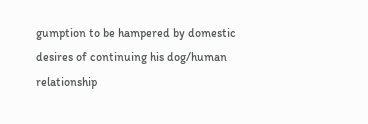gumption to be hampered by domestic desires of continuing his dog/human relationship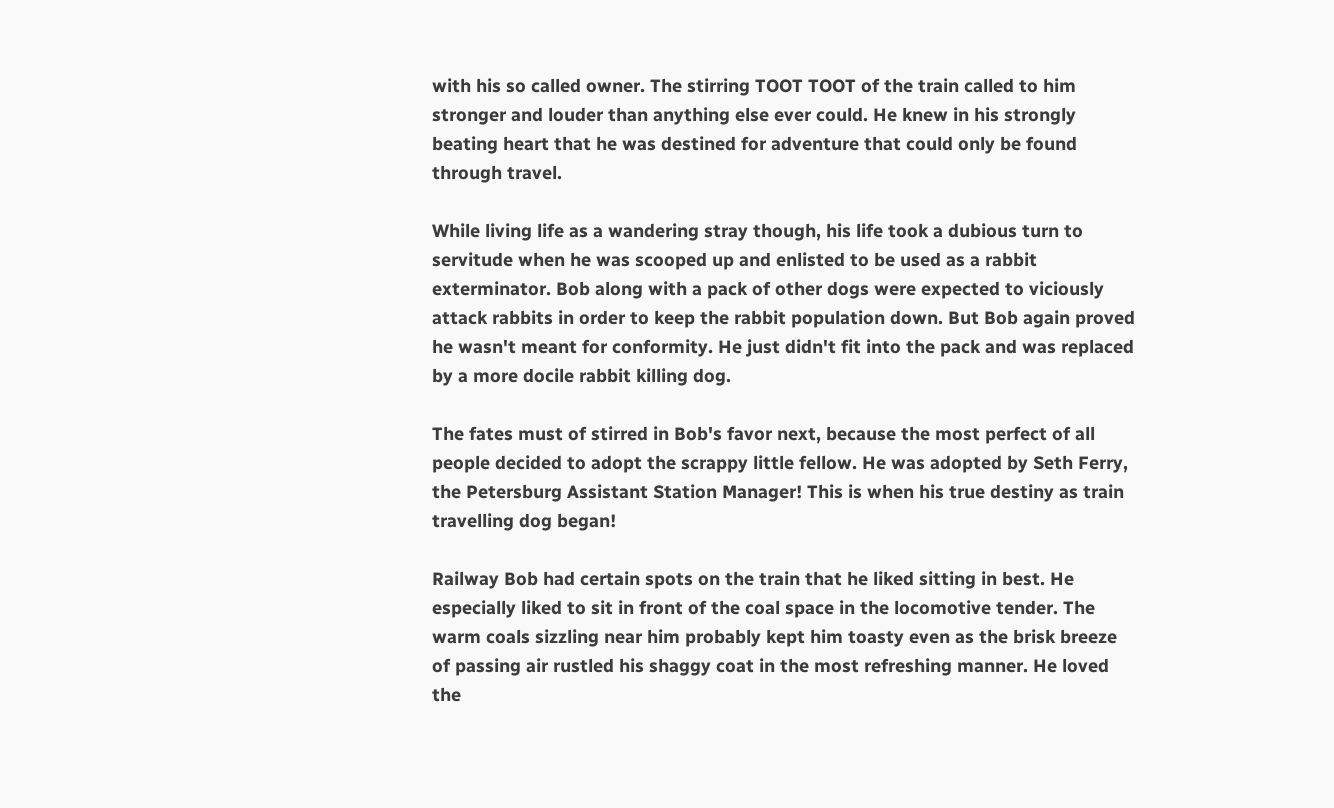with his so called owner. The stirring TOOT TOOT of the train called to him stronger and louder than anything else ever could. He knew in his strongly beating heart that he was destined for adventure that could only be found through travel.

While living life as a wandering stray though, his life took a dubious turn to servitude when he was scooped up and enlisted to be used as a rabbit exterminator. Bob along with a pack of other dogs were expected to viciously attack rabbits in order to keep the rabbit population down. But Bob again proved he wasn't meant for conformity. He just didn't fit into the pack and was replaced by a more docile rabbit killing dog.

The fates must of stirred in Bob's favor next, because the most perfect of all people decided to adopt the scrappy little fellow. He was adopted by Seth Ferry, the Petersburg Assistant Station Manager! This is when his true destiny as train travelling dog began!

Railway Bob had certain spots on the train that he liked sitting in best. He especially liked to sit in front of the coal space in the locomotive tender. The warm coals sizzling near him probably kept him toasty even as the brisk breeze of passing air rustled his shaggy coat in the most refreshing manner. He loved the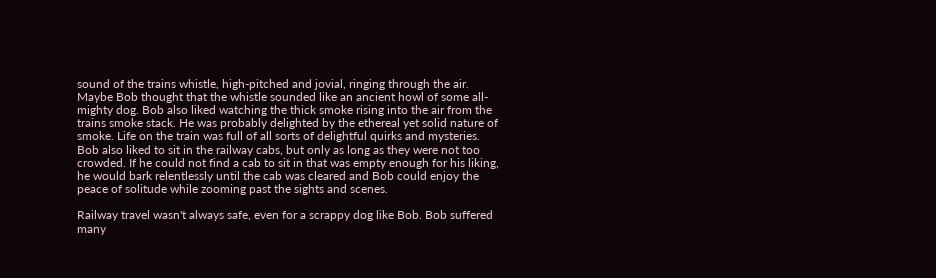sound of the trains whistle, high-pitched and jovial, ringing through the air. Maybe Bob thought that the whistle sounded like an ancient howl of some all-mighty dog. Bob also liked watching the thick smoke rising into the air from the trains smoke stack. He was probably delighted by the ethereal yet solid nature of smoke. Life on the train was full of all sorts of delightful quirks and mysteries. Bob also liked to sit in the railway cabs, but only as long as they were not too crowded. If he could not find a cab to sit in that was empty enough for his liking, he would bark relentlessly until the cab was cleared and Bob could enjoy the peace of solitude while zooming past the sights and scenes.

Railway travel wasn't always safe, even for a scrappy dog like Bob. Bob suffered many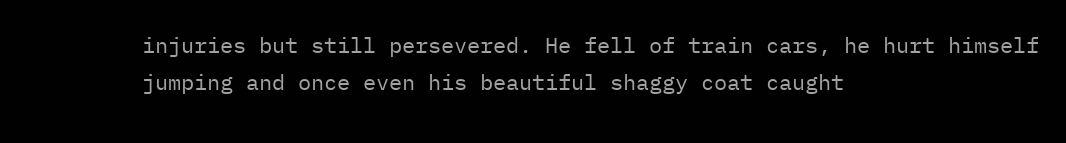injuries but still persevered. He fell of train cars, he hurt himself jumping and once even his beautiful shaggy coat caught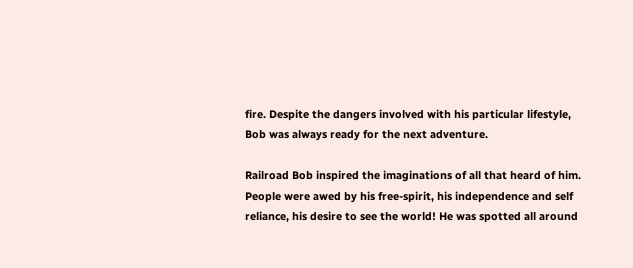fire. Despite the dangers involved with his particular lifestyle, Bob was always ready for the next adventure.

Railroad Bob inspired the imaginations of all that heard of him. People were awed by his free-spirit, his independence and self reliance, his desire to see the world! He was spotted all around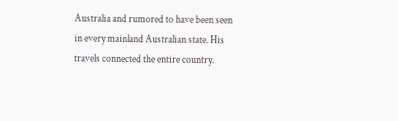Australia and rumored to have been seen in every mainland Australian state. His travels connected the entire country.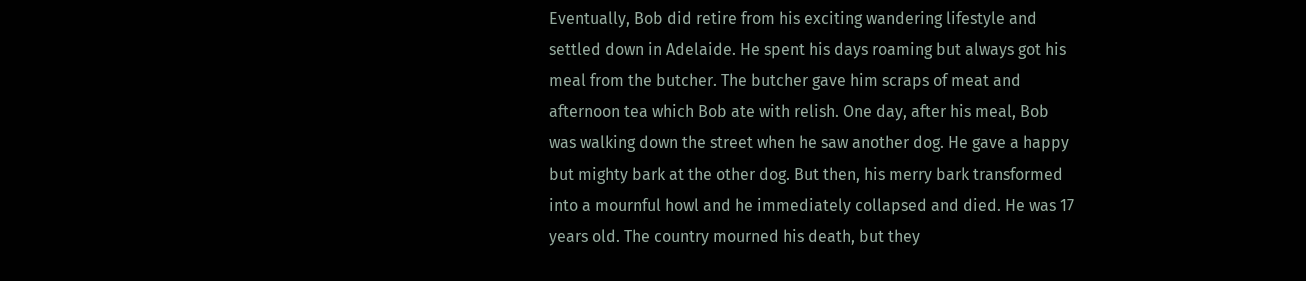Eventually, Bob did retire from his exciting wandering lifestyle and settled down in Adelaide. He spent his days roaming but always got his meal from the butcher. The butcher gave him scraps of meat and afternoon tea which Bob ate with relish. One day, after his meal, Bob was walking down the street when he saw another dog. He gave a happy but mighty bark at the other dog. But then, his merry bark transformed into a mournful howl and he immediately collapsed and died. He was 17 years old. The country mourned his death, but they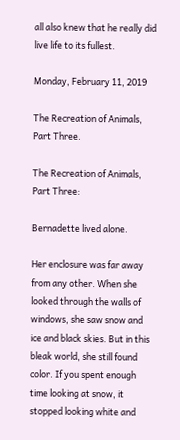all also knew that he really did live life to its fullest.

Monday, February 11, 2019

The Recreation of Animals, Part Three.

The Recreation of Animals, Part Three:

Bernadette lived alone.

Her enclosure was far away from any other. When she looked through the walls of windows, she saw snow and ice and black skies. But in this bleak world, she still found color. If you spent enough time looking at snow, it stopped looking white and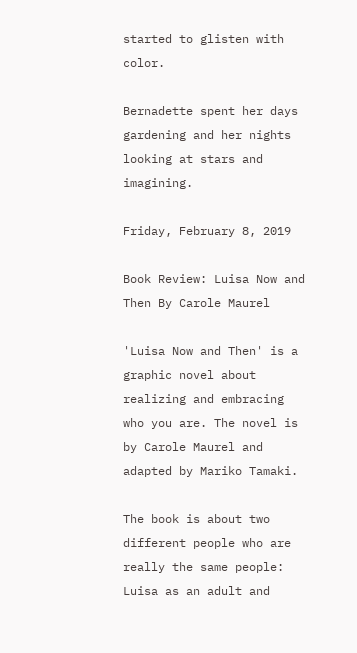started to glisten with color.

Bernadette spent her days gardening and her nights looking at stars and imagining.

Friday, February 8, 2019

Book Review: Luisa Now and Then By Carole Maurel

'Luisa Now and Then' is a graphic novel about realizing and embracing who you are. The novel is by Carole Maurel and adapted by Mariko Tamaki.

The book is about two different people who are really the same people: Luisa as an adult and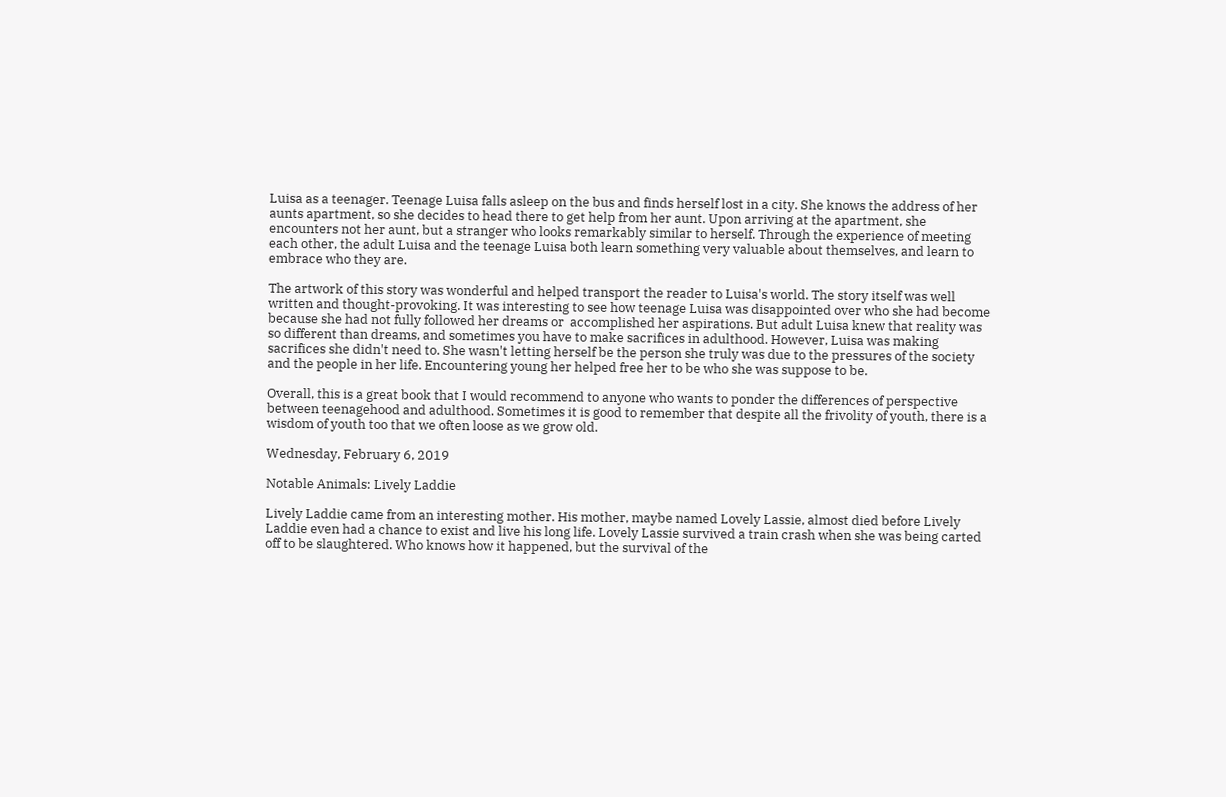Luisa as a teenager. Teenage Luisa falls asleep on the bus and finds herself lost in a city. She knows the address of her aunts apartment, so she decides to head there to get help from her aunt. Upon arriving at the apartment, she encounters not her aunt, but a stranger who looks remarkably similar to herself. Through the experience of meeting each other, the adult Luisa and the teenage Luisa both learn something very valuable about themselves, and learn to embrace who they are.

The artwork of this story was wonderful and helped transport the reader to Luisa's world. The story itself was well written and thought-provoking. It was interesting to see how teenage Luisa was disappointed over who she had become because she had not fully followed her dreams or  accomplished her aspirations. But adult Luisa knew that reality was so different than dreams, and sometimes you have to make sacrifices in adulthood. However, Luisa was making sacrifices she didn't need to. She wasn't letting herself be the person she truly was due to the pressures of the society and the people in her life. Encountering young her helped free her to be who she was suppose to be.

Overall, this is a great book that I would recommend to anyone who wants to ponder the differences of perspective between teenagehood and adulthood. Sometimes it is good to remember that despite all the frivolity of youth, there is a wisdom of youth too that we often loose as we grow old.

Wednesday, February 6, 2019

Notable Animals: Lively Laddie

Lively Laddie came from an interesting mother. His mother, maybe named Lovely Lassie, almost died before Lively Laddie even had a chance to exist and live his long life. Lovely Lassie survived a train crash when she was being carted off to be slaughtered. Who knows how it happened, but the survival of the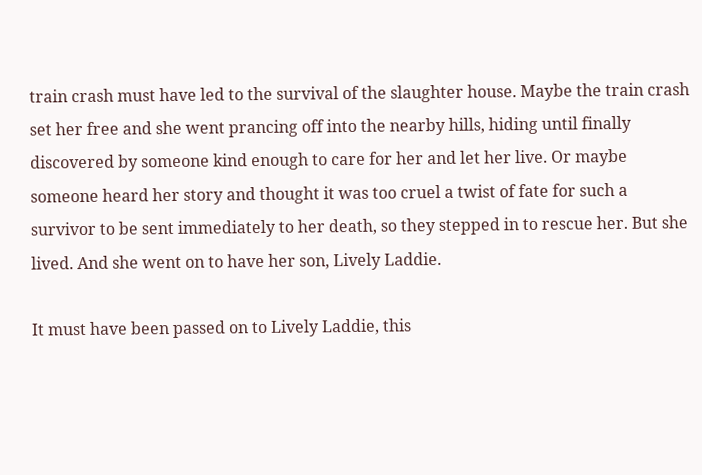train crash must have led to the survival of the slaughter house. Maybe the train crash set her free and she went prancing off into the nearby hills, hiding until finally discovered by someone kind enough to care for her and let her live. Or maybe someone heard her story and thought it was too cruel a twist of fate for such a survivor to be sent immediately to her death, so they stepped in to rescue her. But she lived. And she went on to have her son, Lively Laddie.

It must have been passed on to Lively Laddie, this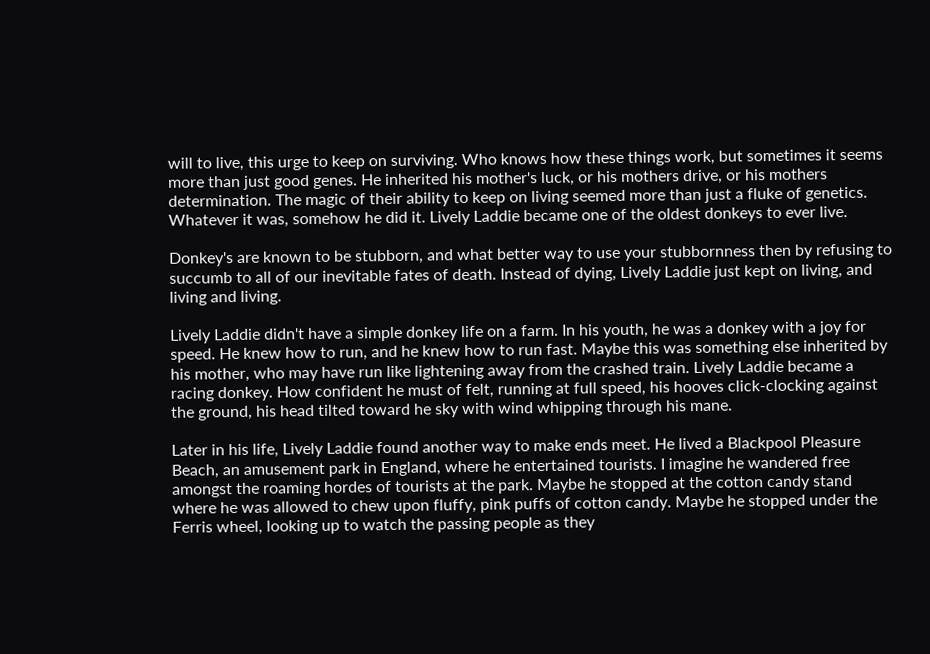will to live, this urge to keep on surviving. Who knows how these things work, but sometimes it seems more than just good genes. He inherited his mother's luck, or his mothers drive, or his mothers determination. The magic of their ability to keep on living seemed more than just a fluke of genetics. Whatever it was, somehow he did it. Lively Laddie became one of the oldest donkeys to ever live.

Donkey's are known to be stubborn, and what better way to use your stubbornness then by refusing to succumb to all of our inevitable fates of death. Instead of dying, Lively Laddie just kept on living, and living and living.

Lively Laddie didn't have a simple donkey life on a farm. In his youth, he was a donkey with a joy for speed. He knew how to run, and he knew how to run fast. Maybe this was something else inherited by his mother, who may have run like lightening away from the crashed train. Lively Laddie became a racing donkey. How confident he must of felt, running at full speed, his hooves click-clocking against the ground, his head tilted toward he sky with wind whipping through his mane.

Later in his life, Lively Laddie found another way to make ends meet. He lived a Blackpool Pleasure Beach, an amusement park in England, where he entertained tourists. I imagine he wandered free amongst the roaming hordes of tourists at the park. Maybe he stopped at the cotton candy stand where he was allowed to chew upon fluffy, pink puffs of cotton candy. Maybe he stopped under the Ferris wheel, looking up to watch the passing people as they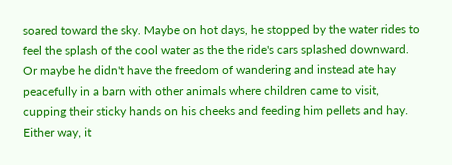soared toward the sky. Maybe on hot days, he stopped by the water rides to feel the splash of the cool water as the the ride's cars splashed downward. Or maybe he didn't have the freedom of wandering and instead ate hay peacefully in a barn with other animals where children came to visit, cupping their sticky hands on his cheeks and feeding him pellets and hay. Either way, it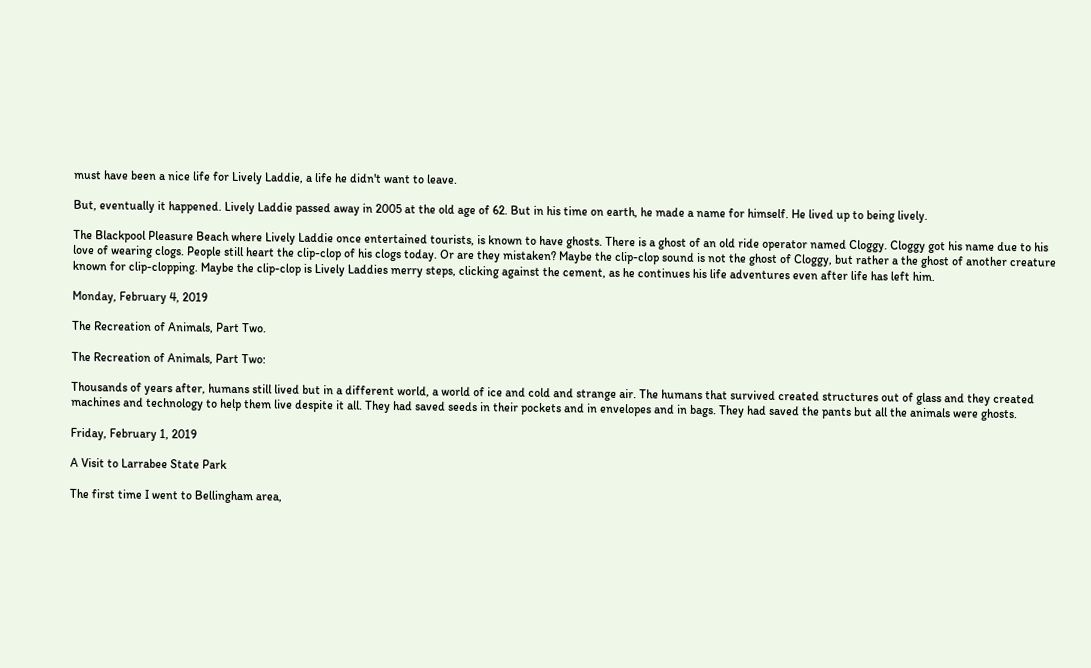must have been a nice life for Lively Laddie, a life he didn't want to leave.

But, eventually it happened. Lively Laddie passed away in 2005 at the old age of 62. But in his time on earth, he made a name for himself. He lived up to being lively.

The Blackpool Pleasure Beach where Lively Laddie once entertained tourists, is known to have ghosts. There is a ghost of an old ride operator named Cloggy. Cloggy got his name due to his love of wearing clogs. People still heart the clip-clop of his clogs today. Or are they mistaken? Maybe the clip-clop sound is not the ghost of Cloggy, but rather a the ghost of another creature known for clip-clopping. Maybe the clip-clop is Lively Laddies merry steps, clicking against the cement, as he continues his life adventures even after life has left him.

Monday, February 4, 2019

The Recreation of Animals, Part Two.

The Recreation of Animals, Part Two:

Thousands of years after, humans still lived but in a different world, a world of ice and cold and strange air. The humans that survived created structures out of glass and they created machines and technology to help them live despite it all. They had saved seeds in their pockets and in envelopes and in bags. They had saved the pants but all the animals were ghosts.

Friday, February 1, 2019

A Visit to Larrabee State Park

The first time I went to Bellingham area,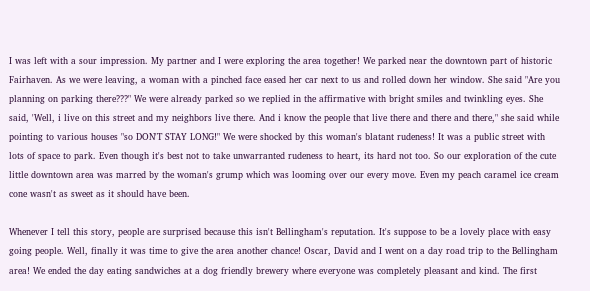I was left with a sour impression. My partner and I were exploring the area together! We parked near the downtown part of historic Fairhaven. As we were leaving, a woman with a pinched face eased her car next to us and rolled down her window. She said "Are you planning on parking there???" We were already parked so we replied in the affirmative with bright smiles and twinkling eyes. She said, 'Well, i live on this street and my neighbors live there. And i know the people that live there and there and there," she said while pointing to various houses "so DON'T STAY LONG!" We were shocked by this woman's blatant rudeness! It was a public street with lots of space to park. Even though it's best not to take unwarranted rudeness to heart, its hard not too. So our exploration of the cute little downtown area was marred by the woman's grump which was looming over our every move. Even my peach caramel ice cream cone wasn't as sweet as it should have been.

Whenever I tell this story, people are surprised because this isn't Bellingham's reputation. It's suppose to be a lovely place with easy going people. Well, finally it was time to give the area another chance! Oscar, David and I went on a day road trip to the Bellingham area! We ended the day eating sandwiches at a dog friendly brewery where everyone was completely pleasant and kind. The first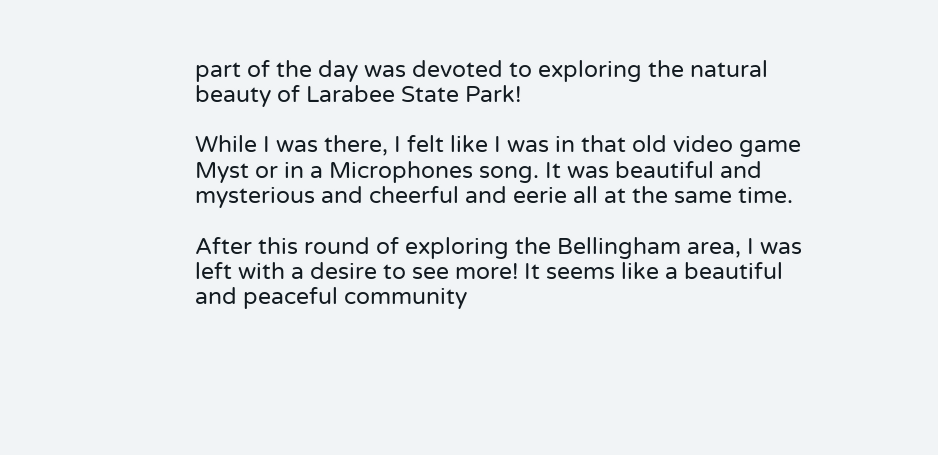part of the day was devoted to exploring the natural beauty of Larabee State Park!

While I was there, I felt like I was in that old video game Myst or in a Microphones song. It was beautiful and mysterious and cheerful and eerie all at the same time.

After this round of exploring the Bellingham area, I was left with a desire to see more! It seems like a beautiful and peaceful community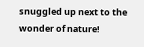snuggled up next to the wonder of nature!